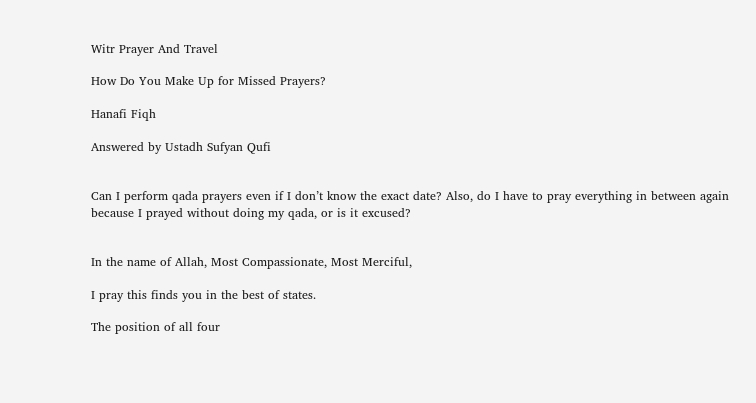Witr Prayer And Travel

How Do You Make Up for Missed Prayers?

Hanafi Fiqh

Answered by Ustadh Sufyan Qufi


Can I perform qada prayers even if I don’t know the exact date? Also, do I have to pray everything in between again because I prayed without doing my qada, or is it excused?


In the name of Allah, Most Compassionate, Most Merciful,

I pray this finds you in the best of states.

The position of all four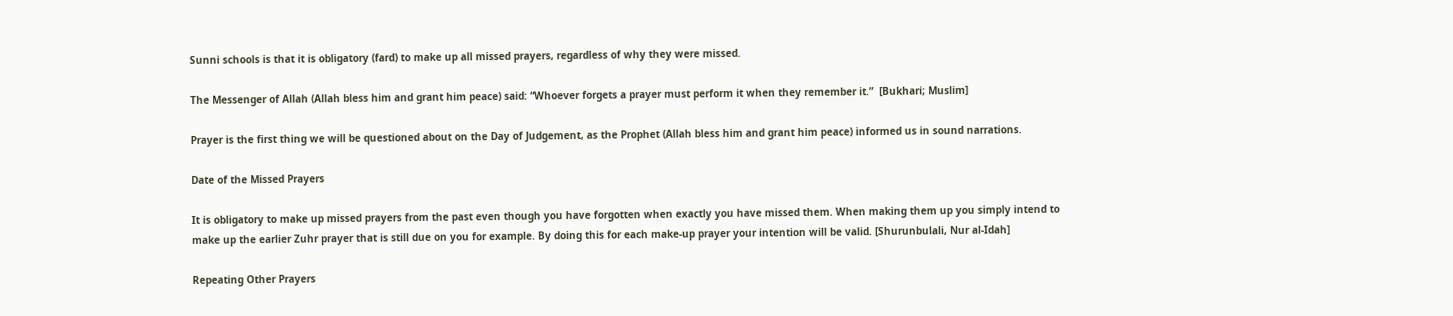Sunni schools is that it is obligatory (fard) to make up all missed prayers, regardless of why they were missed.

The Messenger of Allah (Allah bless him and grant him peace) said: “Whoever forgets a prayer must perform it when they remember it.”  [Bukhari; Muslim]

Prayer is the first thing we will be questioned about on the Day of Judgement, as the Prophet (Allah bless him and grant him peace) informed us in sound narrations.

Date of the Missed Prayers

It is obligatory to make up missed prayers from the past even though you have forgotten when exactly you have missed them. When making them up you simply intend to make up the earlier Zuhr prayer that is still due on you for example. By doing this for each make-up prayer your intention will be valid. [Shurunbulali, Nur al-Idah]

Repeating Other Prayers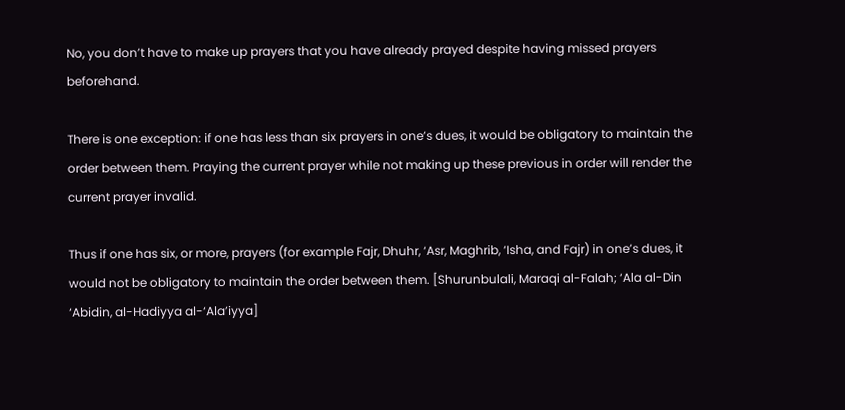No, you don’t have to make up prayers that you have already prayed despite having missed prayers beforehand.

There is one exception: if one has less than six prayers in one’s dues, it would be obligatory to maintain the order between them. Praying the current prayer while not making up these previous in order will render the current prayer invalid.

Thus if one has six, or more, prayers (for example Fajr, Dhuhr, ‘Asr, Maghrib, ‘Isha, and Fajr) in one’s dues, it would not be obligatory to maintain the order between them. [Shurunbulali, Maraqi al-Falah; ‘Ala al-Din ‘Abidin, al-Hadiyya al-‘Ala’iyya]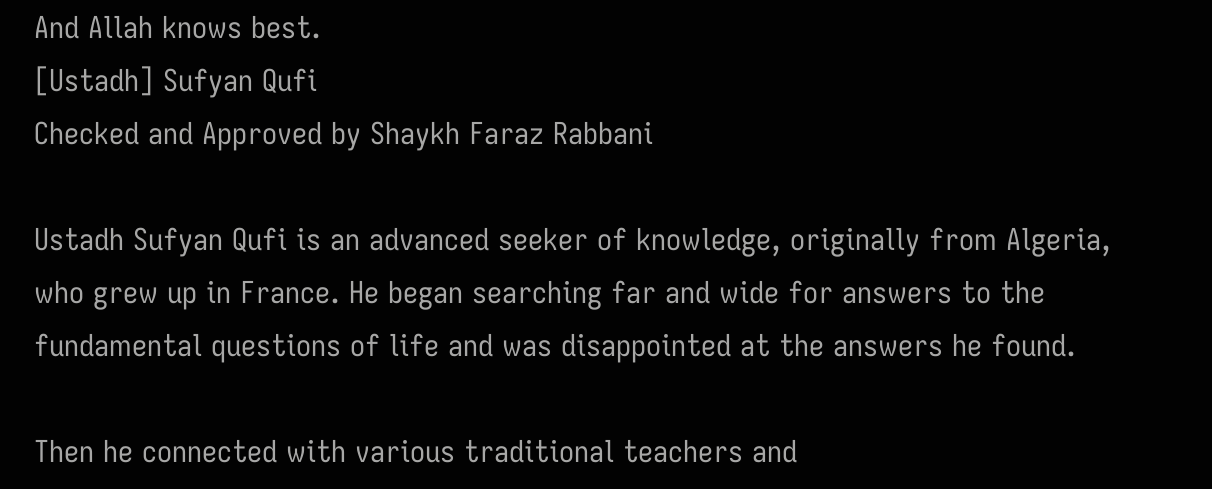And Allah knows best.
[Ustadh] Sufyan Qufi
Checked and Approved by Shaykh Faraz Rabbani

Ustadh Sufyan Qufi is an advanced seeker of knowledge, originally from Algeria, who grew up in France. He began searching far and wide for answers to the fundamental questions of life and was disappointed at the answers he found.

Then he connected with various traditional teachers and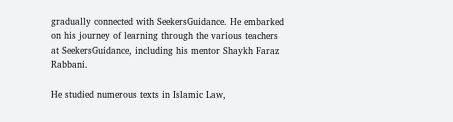gradually connected with SeekersGuidance. He embarked on his journey of learning through the various teachers at SeekersGuidance, including his mentor Shaykh Faraz Rabbani.

He studied numerous texts in Islamic Law,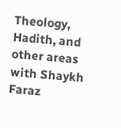Theology, Hadith, and other areas with Shaykh Faraz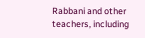Rabbani and other teachers, including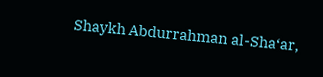Shaykh Abdurrahman al-Sha‘ar,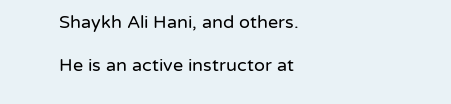Shaykh Ali Hani, and others.

He is an active instructor at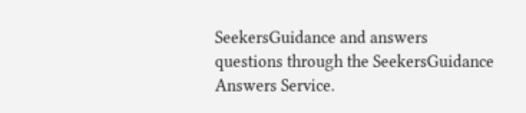SeekersGuidance and answers questions through the SeekersGuidance Answers Service.